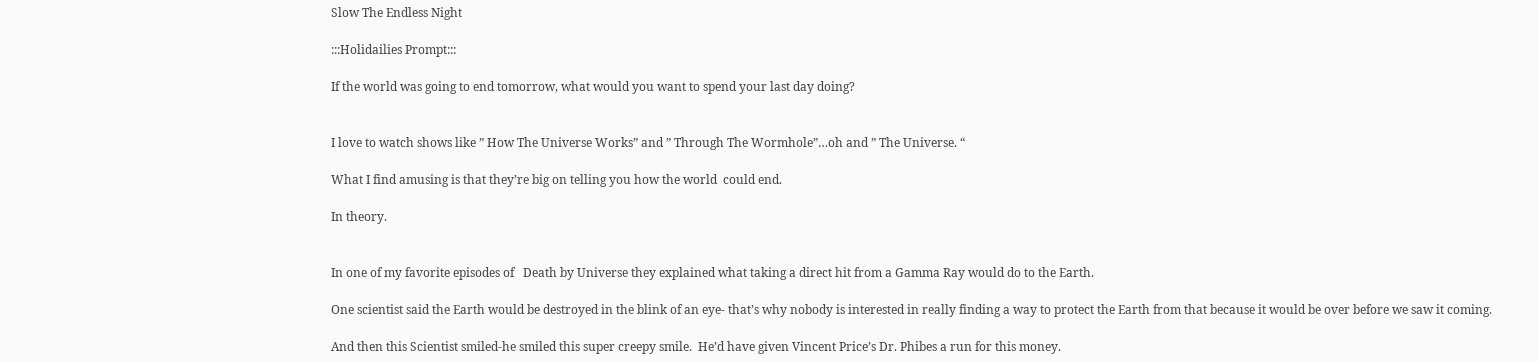Slow The Endless Night

:::Holidailies Prompt:::

If the world was going to end tomorrow, what would you want to spend your last day doing?


I love to watch shows like ” How The Universe Works” and ” Through The Wormhole”…oh and ” The Universe. “

What I find amusing is that they’re big on telling you how the world  could end.

In theory.


In one of my favorite episodes of   Death by Universe they explained what taking a direct hit from a Gamma Ray would do to the Earth.

One scientist said the Earth would be destroyed in the blink of an eye- that’s why nobody is interested in really finding a way to protect the Earth from that because it would be over before we saw it coming.

And then this Scientist smiled-he smiled this super creepy smile.  He’d have given Vincent Price’s Dr. Phibes a run for this money.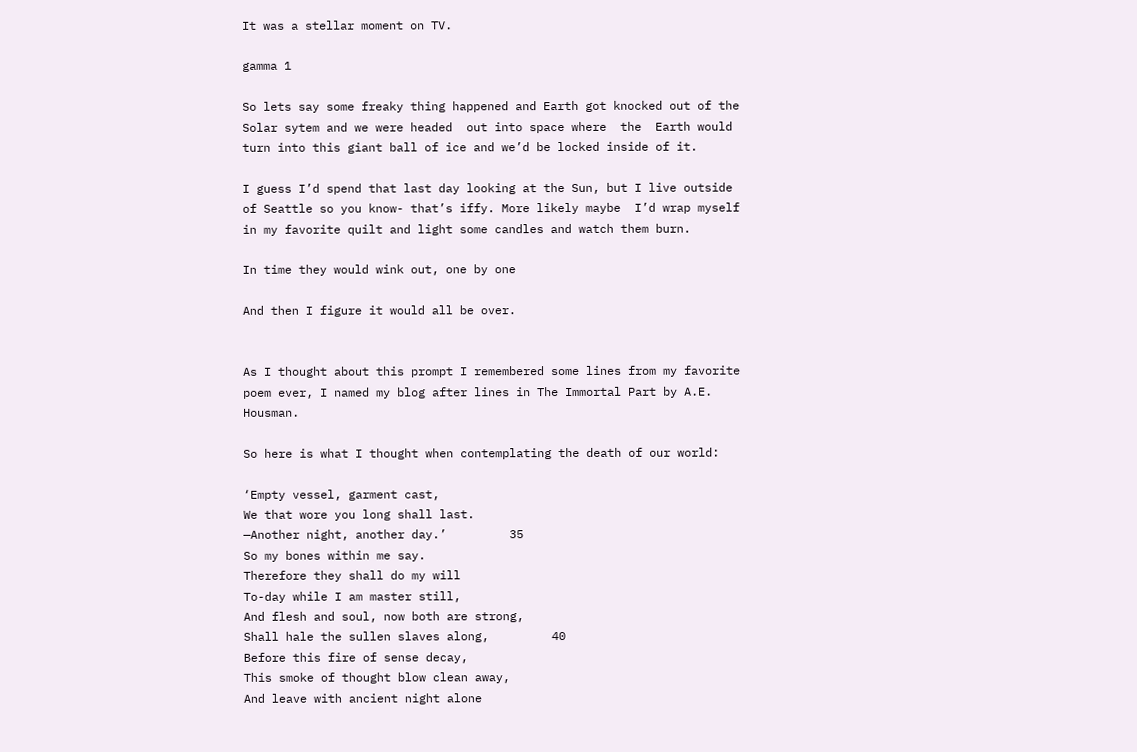It was a stellar moment on TV.

gamma 1

So lets say some freaky thing happened and Earth got knocked out of the Solar sytem and we were headed  out into space where  the  Earth would turn into this giant ball of ice and we’d be locked inside of it.

I guess I’d spend that last day looking at the Sun, but I live outside of Seattle so you know- that’s iffy. More likely maybe  I’d wrap myself in my favorite quilt and light some candles and watch them burn.

In time they would wink out, one by one

And then I figure it would all be over.


As I thought about this prompt I remembered some lines from my favorite poem ever, I named my blog after lines in The Immortal Part by A.E. Housman.

So here is what I thought when contemplating the death of our world:

‘Empty vessel, garment cast,
We that wore you long shall last.
—Another night, another day.’         35
So my bones within me say.
Therefore they shall do my will
To-day while I am master still,
And flesh and soul, now both are strong,
Shall hale the sullen slaves along,         40
Before this fire of sense decay,
This smoke of thought blow clean away,
And leave with ancient night alone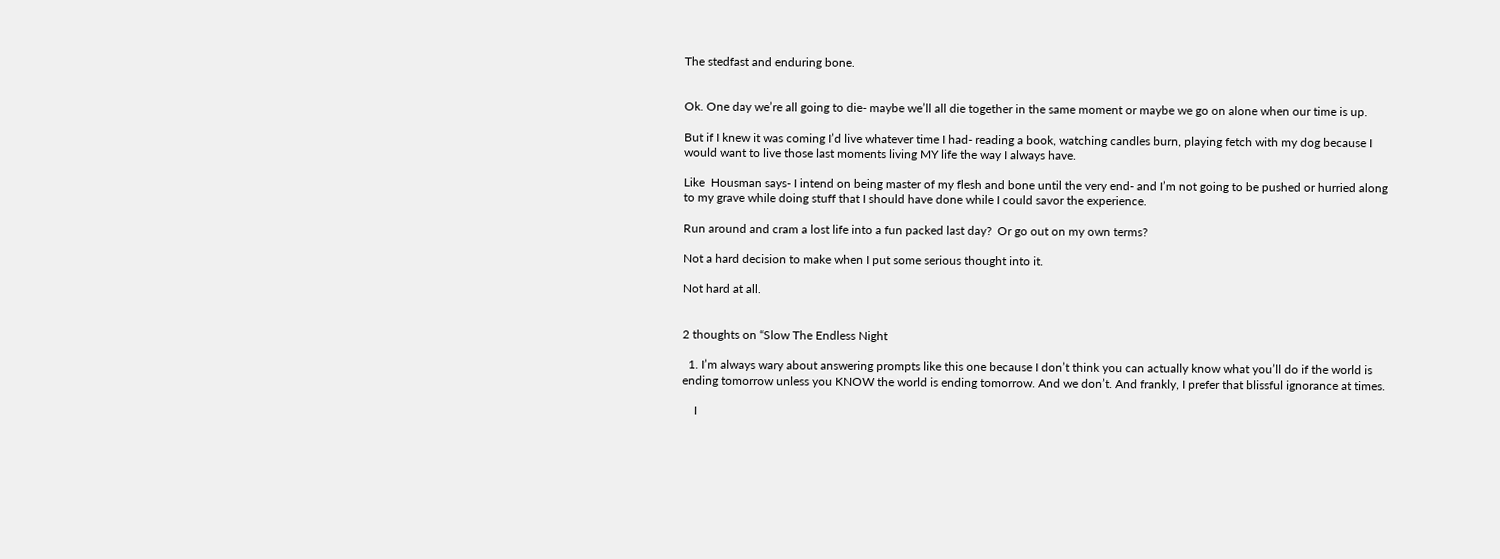The stedfast and enduring bone.


Ok. One day we’re all going to die- maybe we’ll all die together in the same moment or maybe we go on alone when our time is up.

But if I knew it was coming I’d live whatever time I had- reading a book, watching candles burn, playing fetch with my dog because I would want to live those last moments living MY life the way I always have.

Like  Housman says- I intend on being master of my flesh and bone until the very end- and I’m not going to be pushed or hurried along to my grave while doing stuff that I should have done while I could savor the experience.

Run around and cram a lost life into a fun packed last day?  Or go out on my own terms?

Not a hard decision to make when I put some serious thought into it.

Not hard at all.


2 thoughts on “Slow The Endless Night

  1. I’m always wary about answering prompts like this one because I don’t think you can actually know what you’ll do if the world is ending tomorrow unless you KNOW the world is ending tomorrow. And we don’t. And frankly, I prefer that blissful ignorance at times.

    I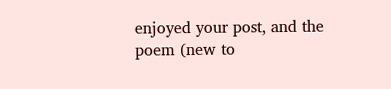enjoyed your post, and the poem (new to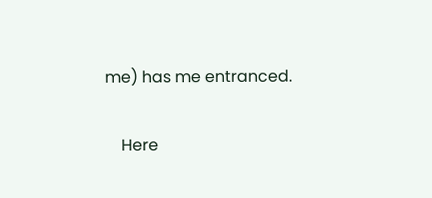me) has me entranced.

    Here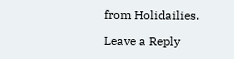from Holidailies.

Leave a Reply